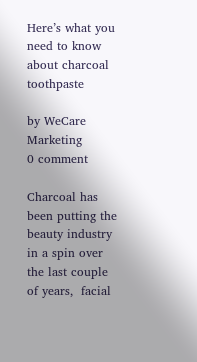Here’s what you need to know about charcoal toothpaste

by WeCare Marketing
0 comment

Charcoal has been putting the beauty industry in a spin over the last couple of years,  facial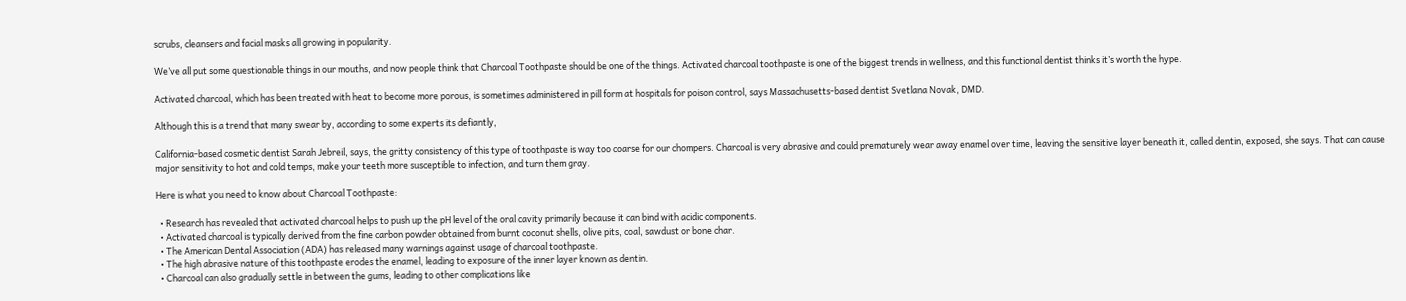scrubs, cleansers and facial masks all growing in popularity.

We’ve all put some questionable things in our mouths, and now people think that Charcoal Toothpaste should be one of the things. Activated charcoal toothpaste is one of the biggest trends in wellness, and this functional dentist thinks it’s worth the hype.

Activated charcoal, which has been treated with heat to become more porous, is sometimes administered in pill form at hospitals for poison control, says Massachusetts-based dentist Svetlana Novak, DMD.

Although this is a trend that many swear by, according to some experts its defiantly,

California-based cosmetic dentist Sarah Jebreil, says, the gritty consistency of this type of toothpaste is way too coarse for our chompers. Charcoal is very abrasive and could prematurely wear away enamel over time, leaving the sensitive layer beneath it, called dentin, exposed, she says. That can cause major sensitivity to hot and cold temps, make your teeth more susceptible to infection, and turn them gray.

Here is what you need to know about Charcoal Toothpaste:

  • Research has revealed that activated charcoal helps to push up the pH level of the oral cavity primarily because it can bind with acidic components.
  • Activated charcoal is typically derived from the fine carbon powder obtained from burnt coconut shells, olive pits, coal, sawdust or bone char.
  • The American Dental Association (ADA) has released many warnings against usage of charcoal toothpaste.
  • The high abrasive nature of this toothpaste erodes the enamel, leading to exposure of the inner layer known as dentin.
  • Charcoal can also gradually settle in between the gums, leading to other complications like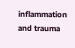inflammation and trauma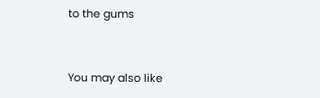to the gums



You may also like